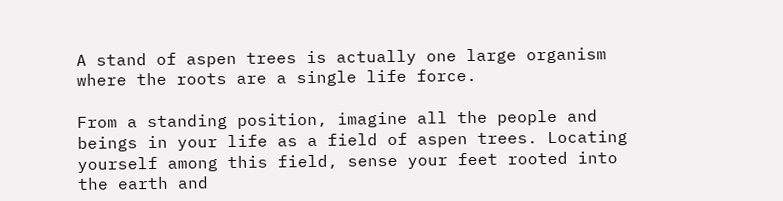A stand of aspen trees is actually one large organism where the roots are a single life force.

From a standing position, imagine all the people and beings in your life as a field of aspen trees. Locating yourself among this field, sense your feet rooted into the earth and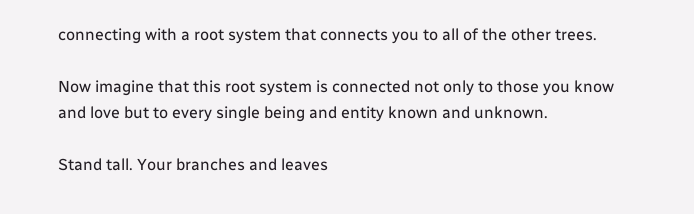connecting with a root system that connects you to all of the other trees.

Now imagine that this root system is connected not only to those you know and love but to every single being and entity known and unknown.

Stand tall. Your branches and leaves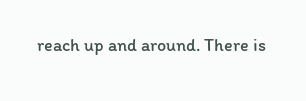reach up and around. There is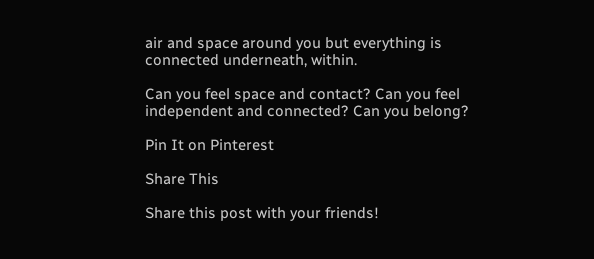air and space around you but everything is connected underneath, within.

Can you feel space and contact? Can you feel independent and connected? Can you belong?

Pin It on Pinterest

Share This

Share this post with your friends!